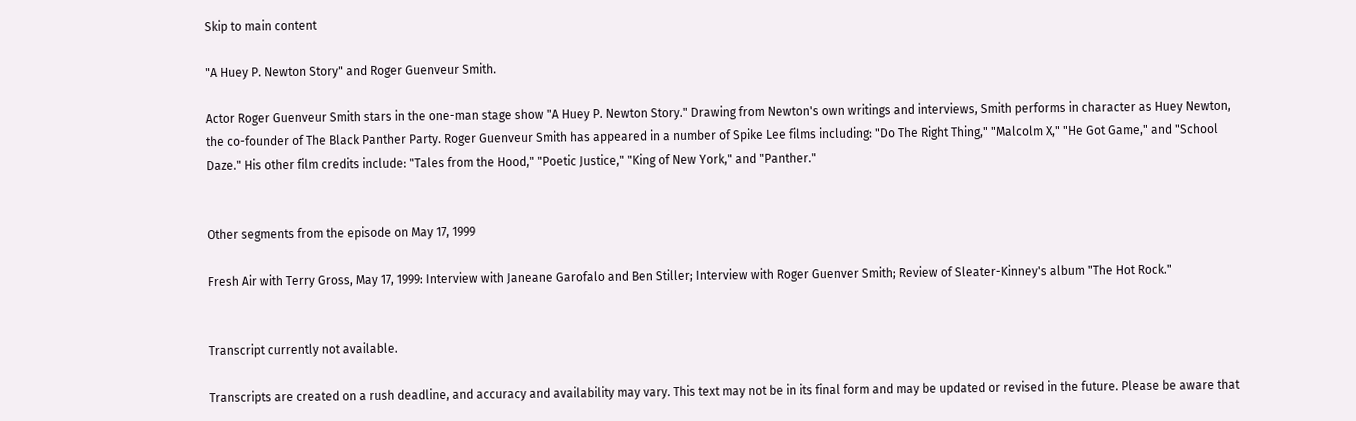Skip to main content

"A Huey P. Newton Story" and Roger Guenveur Smith.

Actor Roger Guenveur Smith stars in the one-man stage show "A Huey P. Newton Story." Drawing from Newton's own writings and interviews, Smith performs in character as Huey Newton, the co-founder of The Black Panther Party. Roger Guenveur Smith has appeared in a number of Spike Lee films including: "Do The Right Thing," "Malcolm X," "He Got Game," and "School Daze." His other film credits include: "Tales from the Hood," "Poetic Justice," "King of New York," and "Panther."


Other segments from the episode on May 17, 1999

Fresh Air with Terry Gross, May 17, 1999: Interview with Janeane Garofalo and Ben Stiller; Interview with Roger Guenver Smith; Review of Sleater-Kinney's album "The Hot Rock."


Transcript currently not available.

Transcripts are created on a rush deadline, and accuracy and availability may vary. This text may not be in its final form and may be updated or revised in the future. Please be aware that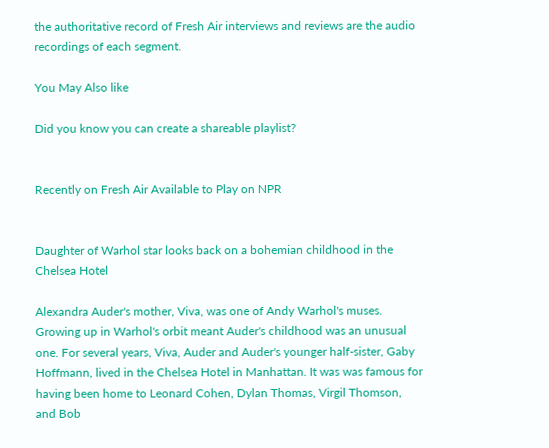the authoritative record of Fresh Air interviews and reviews are the audio recordings of each segment.

You May Also like

Did you know you can create a shareable playlist?


Recently on Fresh Air Available to Play on NPR


Daughter of Warhol star looks back on a bohemian childhood in the Chelsea Hotel

Alexandra Auder's mother, Viva, was one of Andy Warhol's muses. Growing up in Warhol's orbit meant Auder's childhood was an unusual one. For several years, Viva, Auder and Auder's younger half-sister, Gaby Hoffmann, lived in the Chelsea Hotel in Manhattan. It was was famous for having been home to Leonard Cohen, Dylan Thomas, Virgil Thomson, and Bob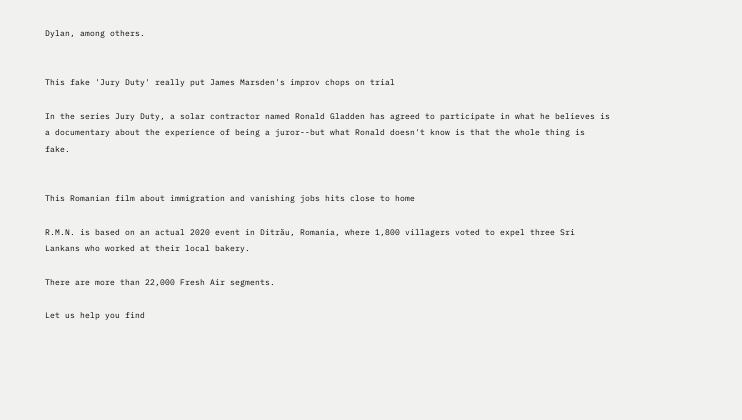Dylan, among others.


This fake 'Jury Duty' really put James Marsden's improv chops on trial

In the series Jury Duty, a solar contractor named Ronald Gladden has agreed to participate in what he believes is a documentary about the experience of being a juror--but what Ronald doesn't know is that the whole thing is fake.


This Romanian film about immigration and vanishing jobs hits close to home

R.M.N. is based on an actual 2020 event in Ditrău, Romania, where 1,800 villagers voted to expel three Sri Lankans who worked at their local bakery.

There are more than 22,000 Fresh Air segments.

Let us help you find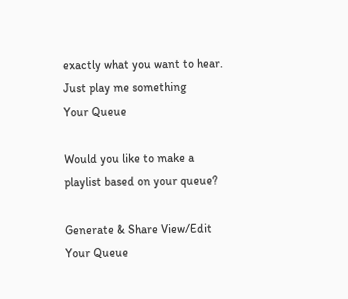exactly what you want to hear.
Just play me something
Your Queue

Would you like to make a playlist based on your queue?

Generate & Share View/Edit Your Queue